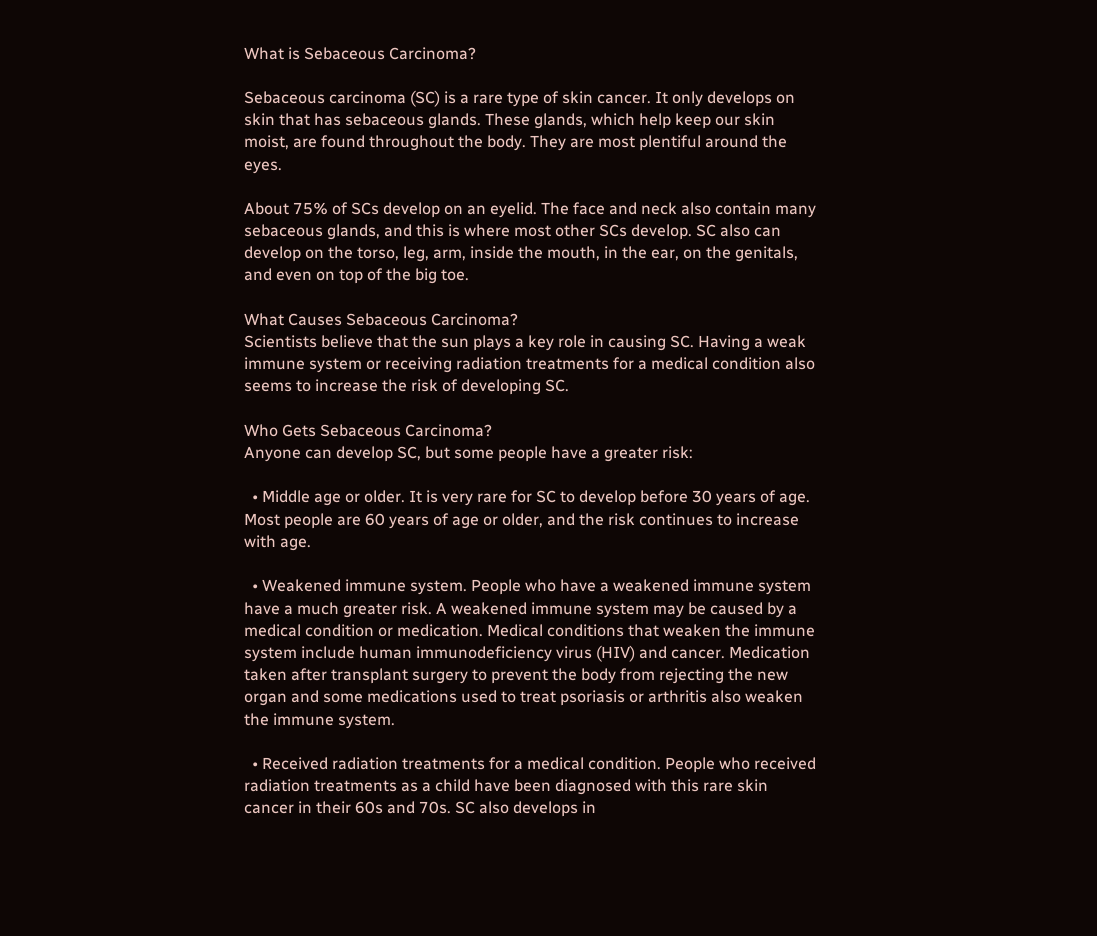What is Sebaceous Carcinoma?

Sebaceous carcinoma (SC) is a rare type of skin cancer. It only develops on skin that has sebaceous glands. These glands, which help keep our skin moist, are found throughout the body. They are most plentiful around the eyes.

About 75% of SCs develop on an eyelid. The face and neck also contain many sebaceous glands, and this is where most other SCs develop. SC also can develop on the torso, leg, arm, inside the mouth, in the ear, on the genitals, and even on top of the big toe.

What Causes Sebaceous Carcinoma?
Scientists believe that the sun plays a key role in causing SC. Having a weak immune system or receiving radiation treatments for a medical condition also seems to increase the risk of developing SC.

Who Gets Sebaceous Carcinoma?
Anyone can develop SC, but some people have a greater risk:

  • Middle age or older. It is very rare for SC to develop before 30 years of age. Most people are 60 years of age or older, and the risk continues to increase with age.

  • Weakened immune system. People who have a weakened immune system have a much greater risk. A weakened immune system may be caused by a medical condition or medication. Medical conditions that weaken the immune system include human immunodeficiency virus (HIV) and cancer. Medication taken after transplant surgery to prevent the body from rejecting the new organ and some medications used to treat psoriasis or arthritis also weaken the immune system.

  • Received radiation treatments for a medical condition. People who received radiation treatments as a child have been diagnosed with this rare skin cancer in their 60s and 70s. SC also develops in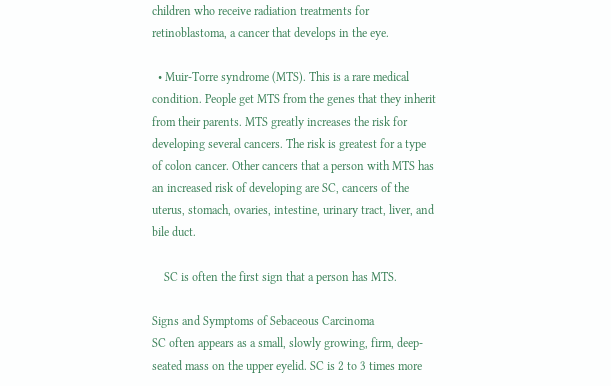children who receive radiation treatments for retinoblastoma, a cancer that develops in the eye.

  • Muir-Torre syndrome (MTS). This is a rare medical condition. People get MTS from the genes that they inherit from their parents. MTS greatly increases the risk for developing several cancers. The risk is greatest for a type of colon cancer. Other cancers that a person with MTS has an increased risk of developing are SC, cancers of the uterus, stomach, ovaries, intestine, urinary tract, liver, and bile duct.

    SC is often the first sign that a person has MTS.

Signs and Symptoms of Sebaceous Carcinoma
SC often appears as a small, slowly growing, firm, deep-seated mass on the upper eyelid. SC is 2 to 3 times more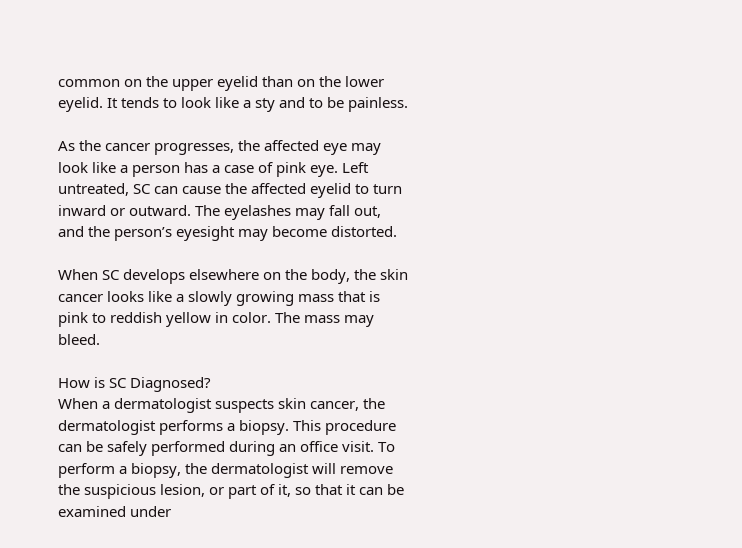common on the upper eyelid than on the lower eyelid. It tends to look like a sty and to be painless.

As the cancer progresses, the affected eye may look like a person has a case of pink eye. Left untreated, SC can cause the affected eyelid to turn inward or outward. The eyelashes may fall out, and the person’s eyesight may become distorted.

When SC develops elsewhere on the body, the skin cancer looks like a slowly growing mass that is pink to reddish yellow in color. The mass may bleed.

How is SC Diagnosed?
When a dermatologist suspects skin cancer, the dermatologist performs a biopsy. This procedure can be safely performed during an office visit. To perform a biopsy, the dermatologist will remove the suspicious lesion, or part of it, so that it can be examined under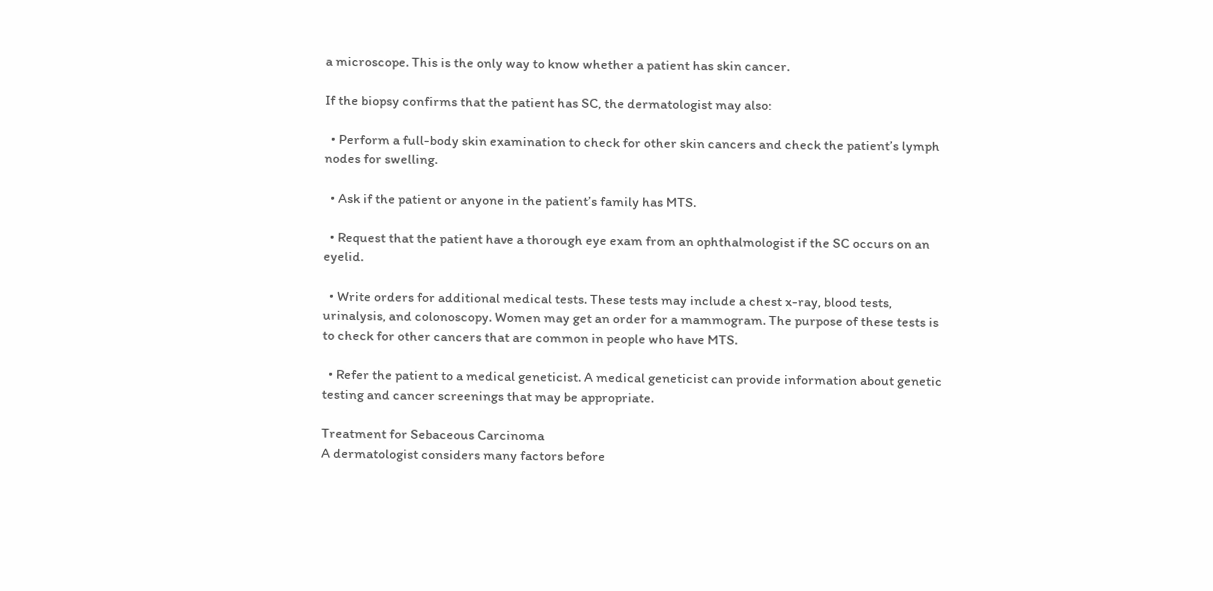a microscope. This is the only way to know whether a patient has skin cancer.

If the biopsy confirms that the patient has SC, the dermatologist may also:

  • Perform a full-body skin examination to check for other skin cancers and check the patient’s lymph nodes for swelling.

  • Ask if the patient or anyone in the patient’s family has MTS.

  • Request that the patient have a thorough eye exam from an ophthalmologist if the SC occurs on an eyelid.

  • Write orders for additional medical tests. These tests may include a chest x-ray, blood tests, urinalysis, and colonoscopy. Women may get an order for a mammogram. The purpose of these tests is to check for other cancers that are common in people who have MTS.

  • Refer the patient to a medical geneticist. A medical geneticist can provide information about genetic testing and cancer screenings that may be appropriate.

Treatment for Sebaceous Carcinoma
A dermatologist considers many factors before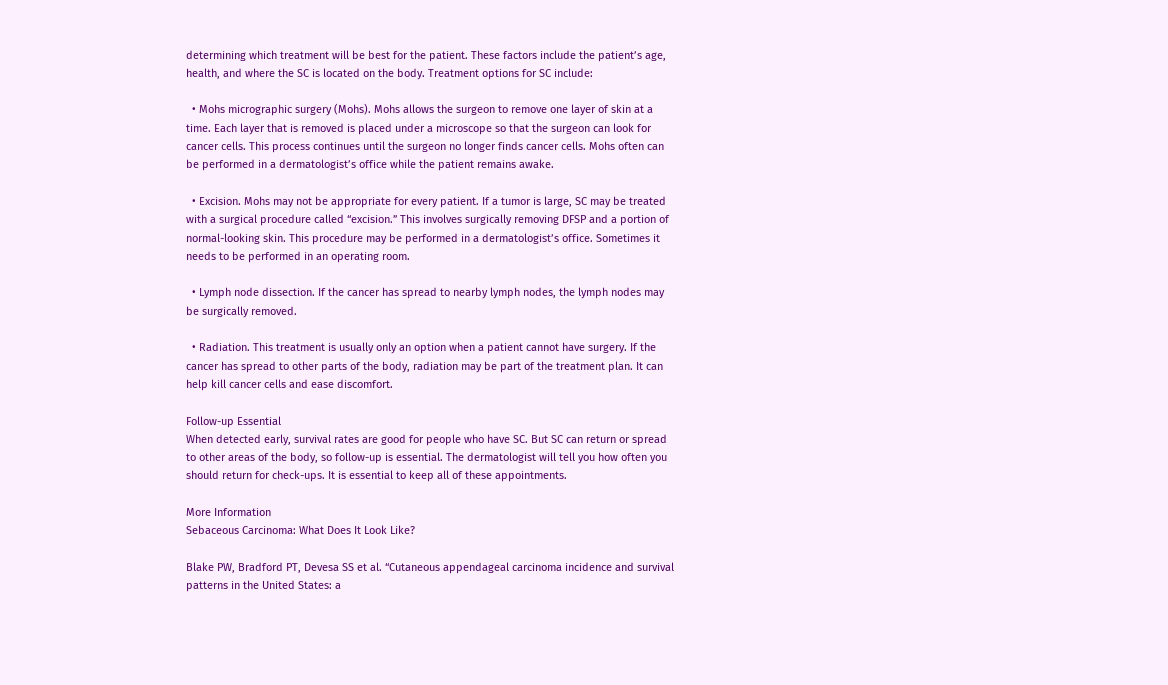determining which treatment will be best for the patient. These factors include the patient’s age, health, and where the SC is located on the body. Treatment options for SC include:

  • Mohs micrographic surgery (Mohs). Mohs allows the surgeon to remove one layer of skin at a time. Each layer that is removed is placed under a microscope so that the surgeon can look for cancer cells. This process continues until the surgeon no longer finds cancer cells. Mohs often can be performed in a dermatologist’s office while the patient remains awake.

  • Excision. Mohs may not be appropriate for every patient. If a tumor is large, SC may be treated with a surgical procedure called “excision.” This involves surgically removing DFSP and a portion of normal-looking skin. This procedure may be performed in a dermatologist’s office. Sometimes it needs to be performed in an operating room.

  • Lymph node dissection. If the cancer has spread to nearby lymph nodes, the lymph nodes may be surgically removed.

  • Radiation. This treatment is usually only an option when a patient cannot have surgery. If the cancer has spread to other parts of the body, radiation may be part of the treatment plan. It can help kill cancer cells and ease discomfort.

Follow-up Essential
When detected early, survival rates are good for people who have SC. But SC can return or spread to other areas of the body, so follow-up is essential. The dermatologist will tell you how often you should return for check-ups. It is essential to keep all of these appointments.

More Information
Sebaceous Carcinoma: What Does It Look Like?

Blake PW, Bradford PT, Devesa SS et al. “Cutaneous appendageal carcinoma incidence and survival patterns in the United States: a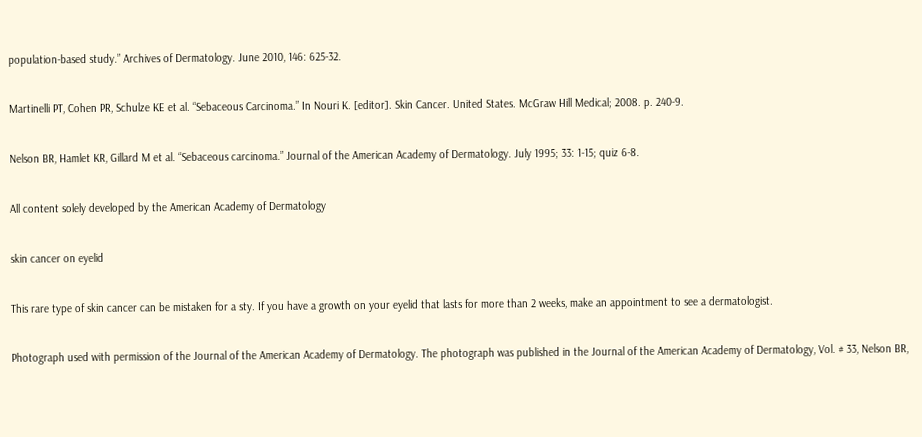population-based study.” Archives of Dermatology. June 2010, 146: 625-32.

Martinelli PT, Cohen PR, Schulze KE et al. “Sebaceous Carcinoma.” In Nouri K. [editor]. Skin Cancer. United States. McGraw Hill Medical; 2008. p. 240-9.

Nelson BR, Hamlet KR, Gillard M et al. “Sebaceous carcinoma.” Journal of the American Academy of Dermatology. July 1995; 33: 1-15; quiz 6-8.

All content solely developed by the American Academy of Dermatology

skin cancer on eyelid

This rare type of skin cancer can be mistaken for a sty. If you have a growth on your eyelid that lasts for more than 2 weeks, make an appointment to see a dermatologist.

Photograph used with permission of the Journal of the American Academy of Dermatology. The photograph was published in the Journal of the American Academy of Dermatology, Vol. # 33, Nelson BR,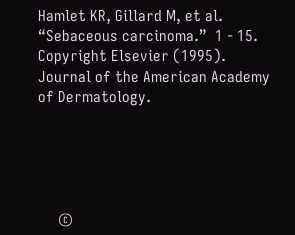Hamlet KR, Gillard M, et al.  “Sebaceous carcinoma.”  1 - 15. Copyright Elsevier (1995). Journal of the American Academy of Dermatology.





     ©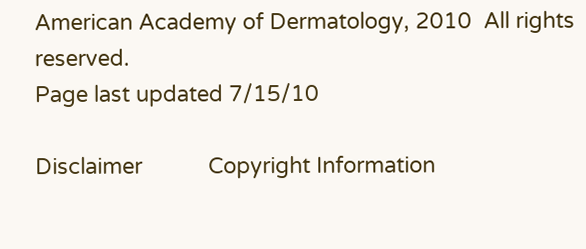American Academy of Dermatology, 2010  All rights reserved.
Page last updated 7/15/10

Disclaimer           Copyright Information